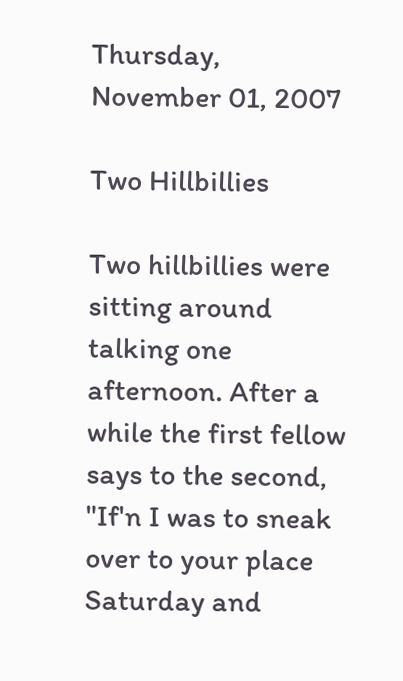Thursday, November 01, 2007

Two Hillbillies

Two hillbillies were sitting around talking one afternoon. After a while the first fellow says to the second, "If'n I was to sneak over to your place Saturday and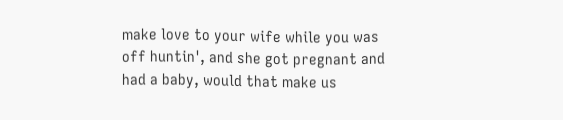make love to your wife while you was off huntin', and she got pregnant and had a baby, would that make us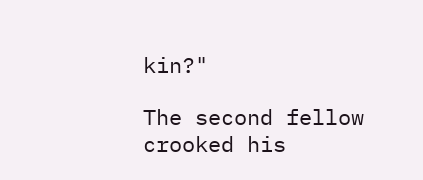kin?"

The second fellow crooked his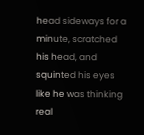head sideways for a minute, scratched his head, and squinted his eyes like he was thinking real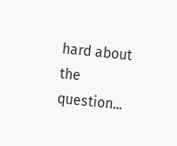hard about the question...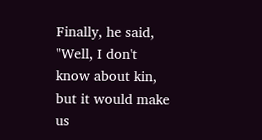Finally, he said, "Well, I don't know about kin, but it would make us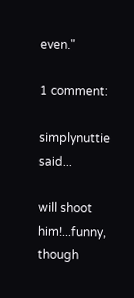even."

1 comment:

simplynuttie said...

will shoot him!...funny, though